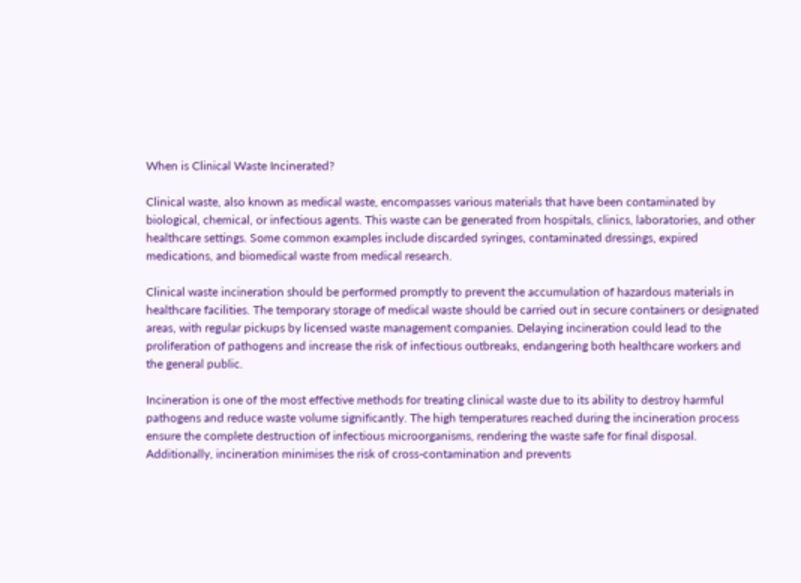When is Clinical Waste Incinerated?

Clinical waste, also known as medical waste, encompasses various materials that have been contaminated by biological, chemical, or infectious agents. This waste can be generated from hospitals, clinics, laboratories, and other healthcare settings. Some common examples include discarded syringes, contaminated dressings, expired medications, and biomedical waste from medical research.

Clinical waste incineration should be performed promptly to prevent the accumulation of hazardous materials in healthcare facilities. The temporary storage of medical waste should be carried out in secure containers or designated areas, with regular pickups by licensed waste management companies. Delaying incineration could lead to the proliferation of pathogens and increase the risk of infectious outbreaks, endangering both healthcare workers and the general public.

Incineration is one of the most effective methods for treating clinical waste due to its ability to destroy harmful pathogens and reduce waste volume significantly. The high temperatures reached during the incineration process ensure the complete destruction of infectious microorganisms, rendering the waste safe for final disposal. Additionally, incineration minimises the risk of cross-contamination and prevents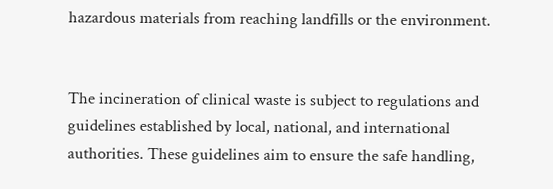hazardous materials from reaching landfills or the environment.


The incineration of clinical waste is subject to regulations and guidelines established by local, national, and international authorities. These guidelines aim to ensure the safe handling,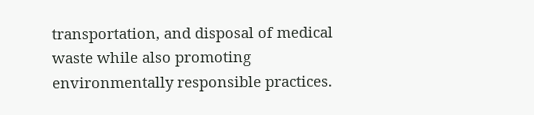transportation, and disposal of medical waste while also promoting environmentally responsible practices.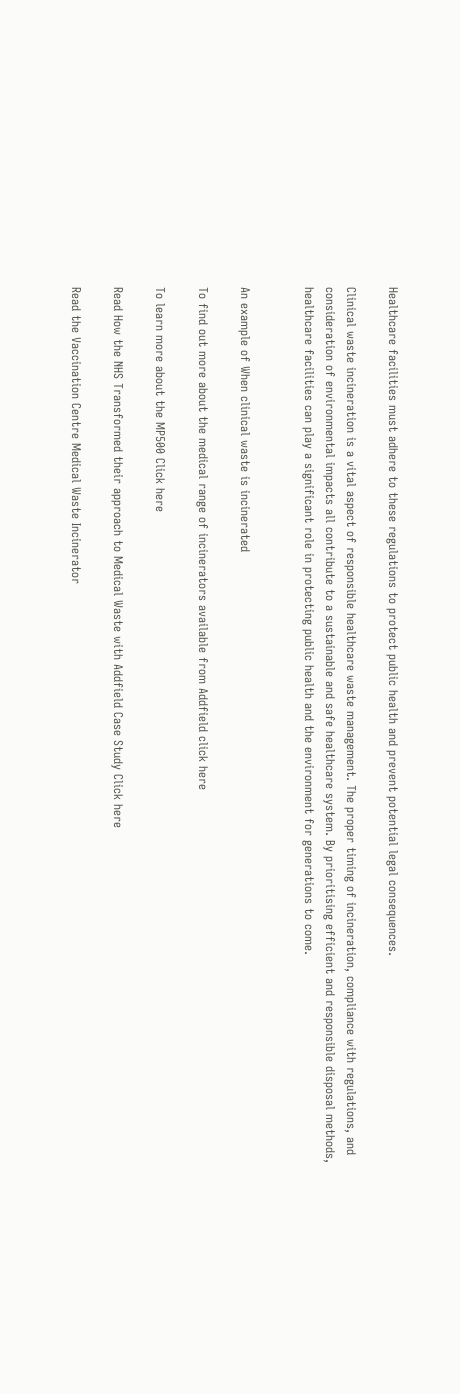Healthcare facilities must adhere to these regulations to protect public health and prevent potential legal consequences.

Clinical waste incineration is a vital aspect of responsible healthcare waste management. The proper timing of incineration, compliance with regulations, and consideration of environmental impacts all contribute to a sustainable and safe healthcare system. By prioritising efficient and responsible disposal methods, healthcare facilities can play a significant role in protecting public health and the environment for generations to come.


An example of When clinical waste is incinerated

To find out more about the medical range of incinerators available from Addfield click here

To learn more about the MP500 Click here

Read How the NHS Transformed their approach to Medical Waste with Addfield Case Study Click here

Read the Vaccination Centre Medical Waste Incinerator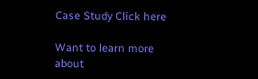Case Study Click here

Want to learn more about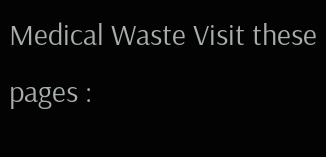Medical Waste Visit these pages :